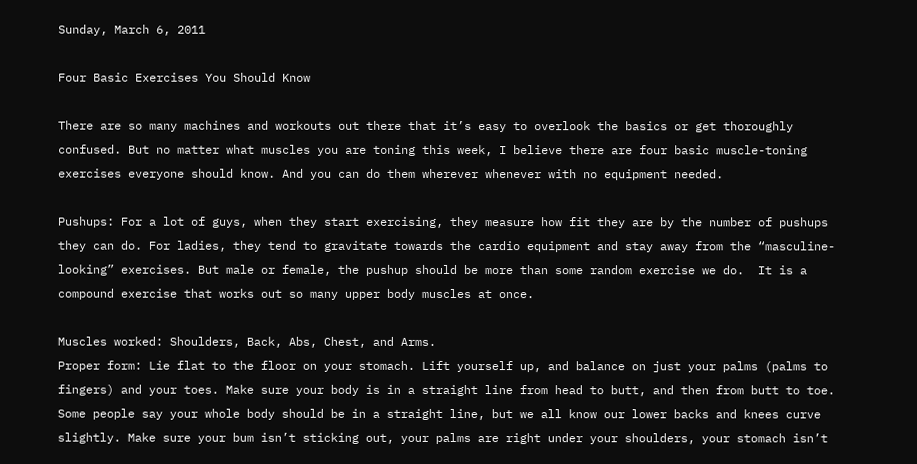Sunday, March 6, 2011

Four Basic Exercises You Should Know

There are so many machines and workouts out there that it’s easy to overlook the basics or get thoroughly confused. But no matter what muscles you are toning this week, I believe there are four basic muscle-toning exercises everyone should know. And you can do them wherever whenever with no equipment needed.

Pushups: For a lot of guys, when they start exercising, they measure how fit they are by the number of pushups they can do. For ladies, they tend to gravitate towards the cardio equipment and stay away from the “masculine-looking” exercises. But male or female, the pushup should be more than some random exercise we do.  It is a compound exercise that works out so many upper body muscles at once.

Muscles worked: Shoulders, Back, Abs, Chest, and Arms.
Proper form: Lie flat to the floor on your stomach. Lift yourself up, and balance on just your palms (palms to fingers) and your toes. Make sure your body is in a straight line from head to butt, and then from butt to toe. Some people say your whole body should be in a straight line, but we all know our lower backs and knees curve slightly. Make sure your bum isn’t sticking out, your palms are right under your shoulders, your stomach isn’t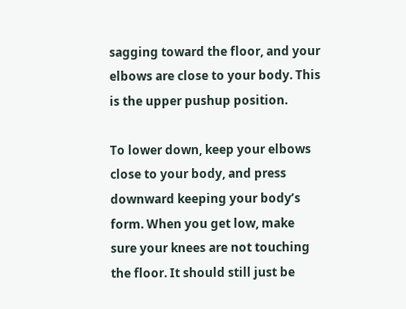sagging toward the floor, and your elbows are close to your body. This is the upper pushup position.

To lower down, keep your elbows close to your body, and press downward keeping your body’s form. When you get low, make sure your knees are not touching the floor. It should still just be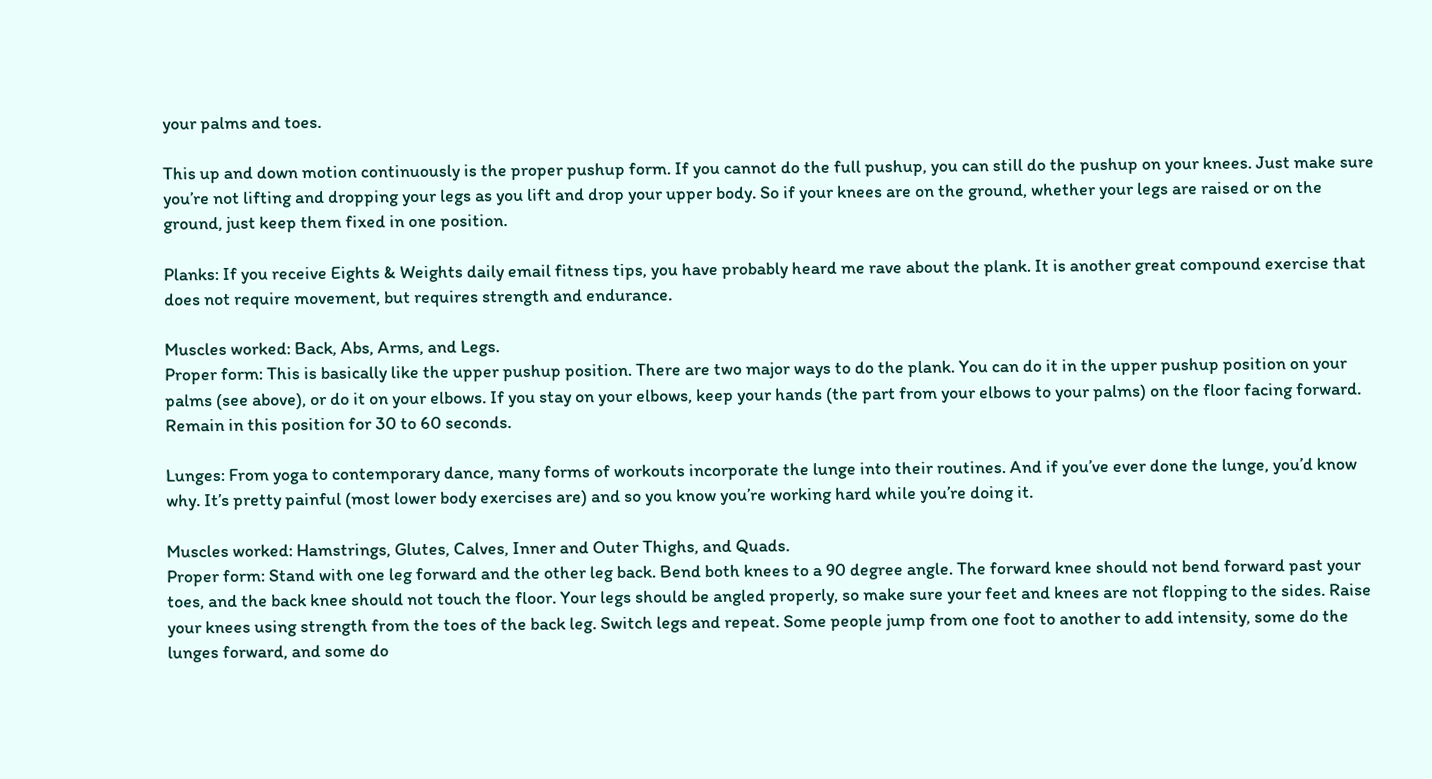your palms and toes.

This up and down motion continuously is the proper pushup form. If you cannot do the full pushup, you can still do the pushup on your knees. Just make sure you’re not lifting and dropping your legs as you lift and drop your upper body. So if your knees are on the ground, whether your legs are raised or on the ground, just keep them fixed in one position.

Planks: If you receive Eights & Weights daily email fitness tips, you have probably heard me rave about the plank. It is another great compound exercise that does not require movement, but requires strength and endurance.

Muscles worked: Back, Abs, Arms, and Legs.
Proper form: This is basically like the upper pushup position. There are two major ways to do the plank. You can do it in the upper pushup position on your palms (see above), or do it on your elbows. If you stay on your elbows, keep your hands (the part from your elbows to your palms) on the floor facing forward. Remain in this position for 30 to 60 seconds.

Lunges: From yoga to contemporary dance, many forms of workouts incorporate the lunge into their routines. And if you’ve ever done the lunge, you’d know why. It’s pretty painful (most lower body exercises are) and so you know you’re working hard while you’re doing it.

Muscles worked: Hamstrings, Glutes, Calves, Inner and Outer Thighs, and Quads.
Proper form: Stand with one leg forward and the other leg back. Bend both knees to a 90 degree angle. The forward knee should not bend forward past your toes, and the back knee should not touch the floor. Your legs should be angled properly, so make sure your feet and knees are not flopping to the sides. Raise your knees using strength from the toes of the back leg. Switch legs and repeat. Some people jump from one foot to another to add intensity, some do the lunges forward, and some do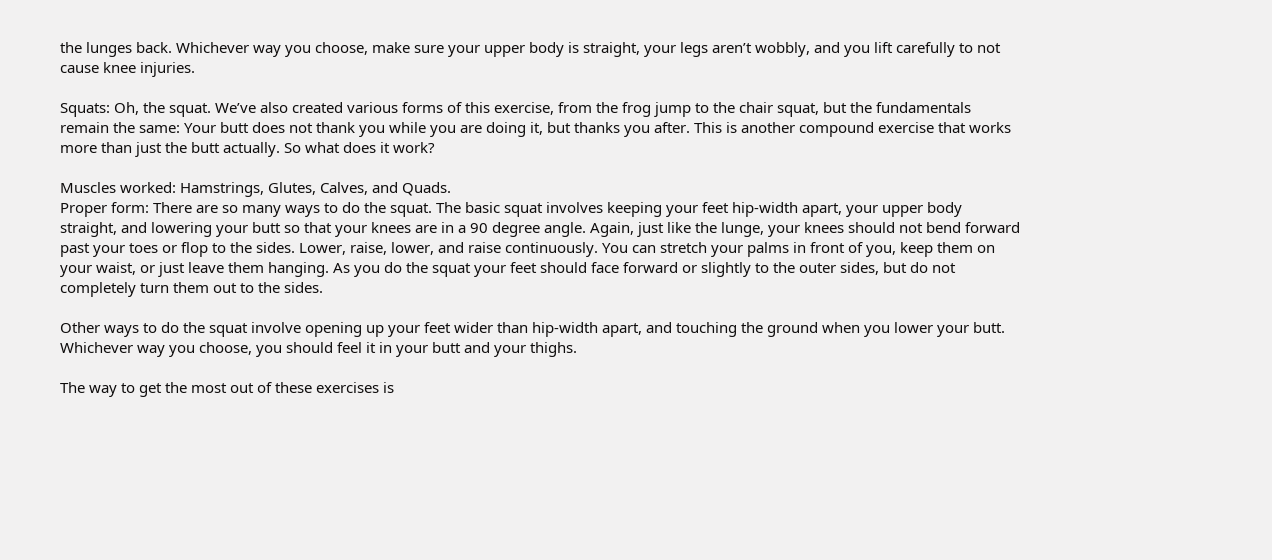the lunges back. Whichever way you choose, make sure your upper body is straight, your legs aren’t wobbly, and you lift carefully to not cause knee injuries.

Squats: Oh, the squat. We’ve also created various forms of this exercise, from the frog jump to the chair squat, but the fundamentals remain the same: Your butt does not thank you while you are doing it, but thanks you after. This is another compound exercise that works more than just the butt actually. So what does it work?

Muscles worked: Hamstrings, Glutes, Calves, and Quads.
Proper form: There are so many ways to do the squat. The basic squat involves keeping your feet hip-width apart, your upper body straight, and lowering your butt so that your knees are in a 90 degree angle. Again, just like the lunge, your knees should not bend forward past your toes or flop to the sides. Lower, raise, lower, and raise continuously. You can stretch your palms in front of you, keep them on your waist, or just leave them hanging. As you do the squat your feet should face forward or slightly to the outer sides, but do not completely turn them out to the sides.

Other ways to do the squat involve opening up your feet wider than hip-width apart, and touching the ground when you lower your butt. Whichever way you choose, you should feel it in your butt and your thighs.

The way to get the most out of these exercises is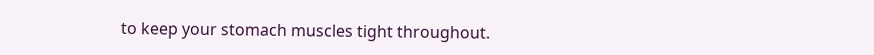to keep your stomach muscles tight throughout.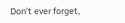Don’t ever forget,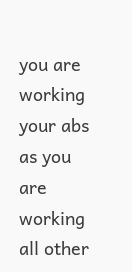you are working your abs as you are working all other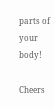parts of your body!

Cheers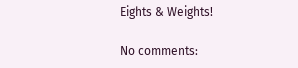Eights & Weights!

No comments: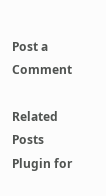Post a Comment

Related Posts Plugin for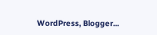WordPress, Blogger...